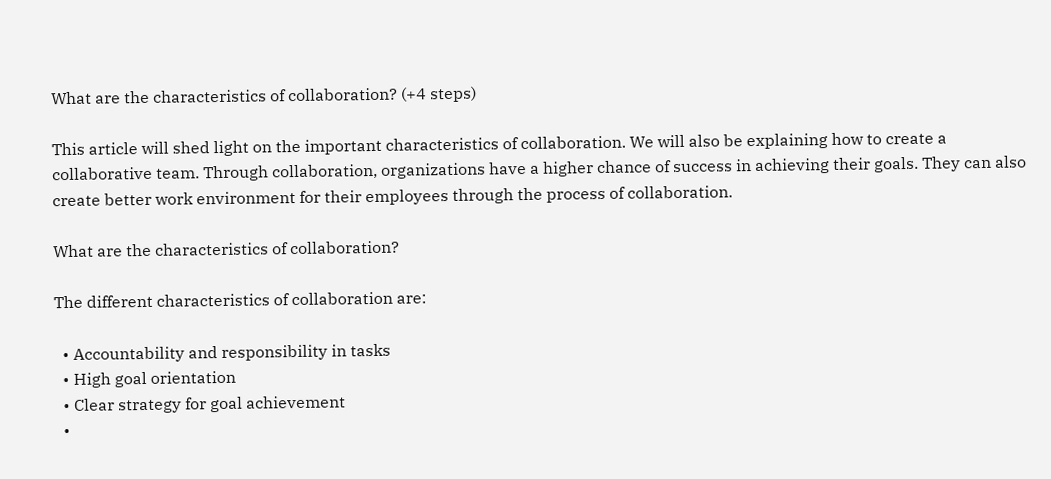What are the characteristics of collaboration? (+4 steps)

This article will shed light on the important characteristics of collaboration. We will also be explaining how to create a collaborative team. Through collaboration, organizations have a higher chance of success in achieving their goals. They can also create better work environment for their employees through the process of collaboration.

What are the characteristics of collaboration?

The different characteristics of collaboration are:

  • Accountability and responsibility in tasks
  • High goal orientation
  • Clear strategy for goal achievement
  •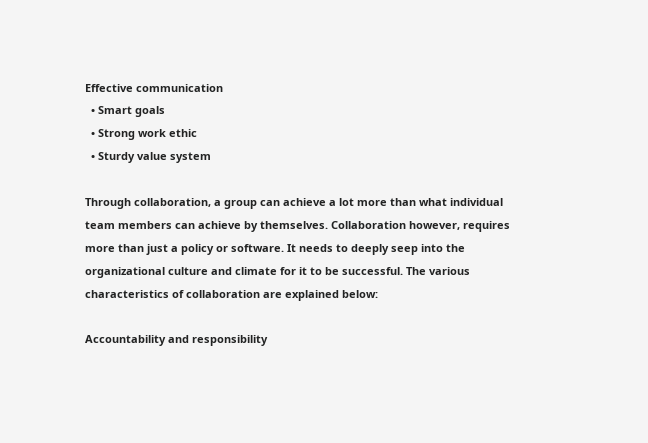Effective communication
  • Smart goals
  • Strong work ethic
  • Sturdy value system

Through collaboration, a group can achieve a lot more than what individual team members can achieve by themselves. Collaboration however, requires more than just a policy or software. It needs to deeply seep into the organizational culture and climate for it to be successful. The various characteristics of collaboration are explained below:

Accountability and responsibility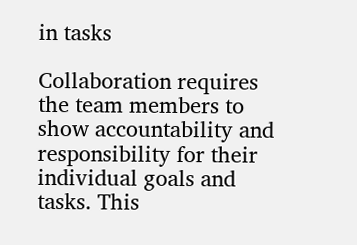in tasks

Collaboration requires the team members to show accountability and responsibility for their individual goals and tasks. This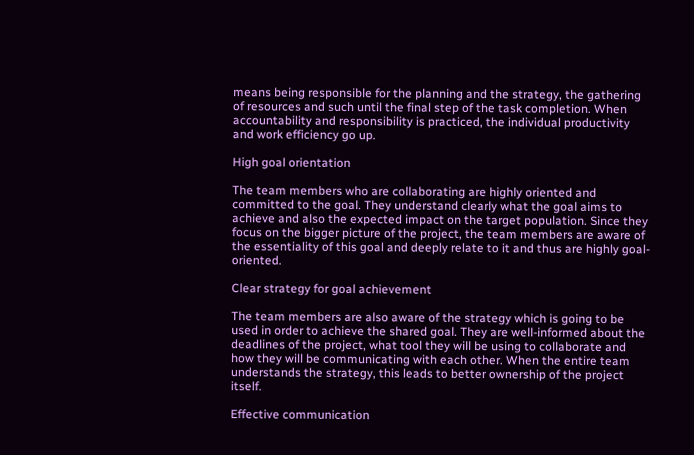means being responsible for the planning and the strategy, the gathering of resources and such until the final step of the task completion. When accountability and responsibility is practiced, the individual productivity and work efficiency go up.

High goal orientation

The team members who are collaborating are highly oriented and committed to the goal. They understand clearly what the goal aims to achieve and also the expected impact on the target population. Since they focus on the bigger picture of the project, the team members are aware of the essentiality of this goal and deeply relate to it and thus are highly goal-oriented.

Clear strategy for goal achievement

The team members are also aware of the strategy which is going to be used in order to achieve the shared goal. They are well-informed about the deadlines of the project, what tool they will be using to collaborate and how they will be communicating with each other. When the entire team understands the strategy, this leads to better ownership of the project itself.

Effective communication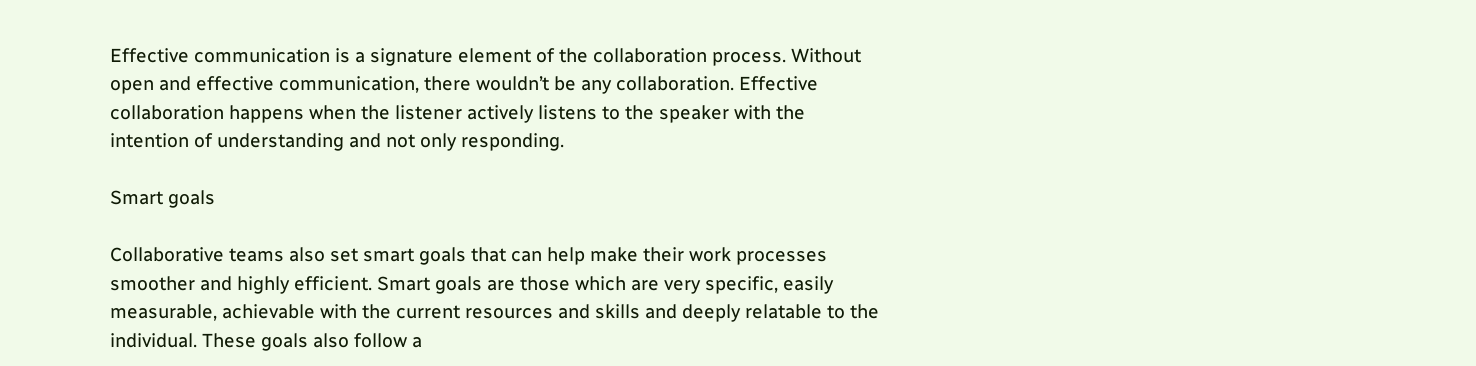Effective communication is a signature element of the collaboration process. Without open and effective communication, there wouldn’t be any collaboration. Effective collaboration happens when the listener actively listens to the speaker with the intention of understanding and not only responding.

Smart goals

Collaborative teams also set smart goals that can help make their work processes smoother and highly efficient. Smart goals are those which are very specific, easily measurable, achievable with the current resources and skills and deeply relatable to the individual. These goals also follow a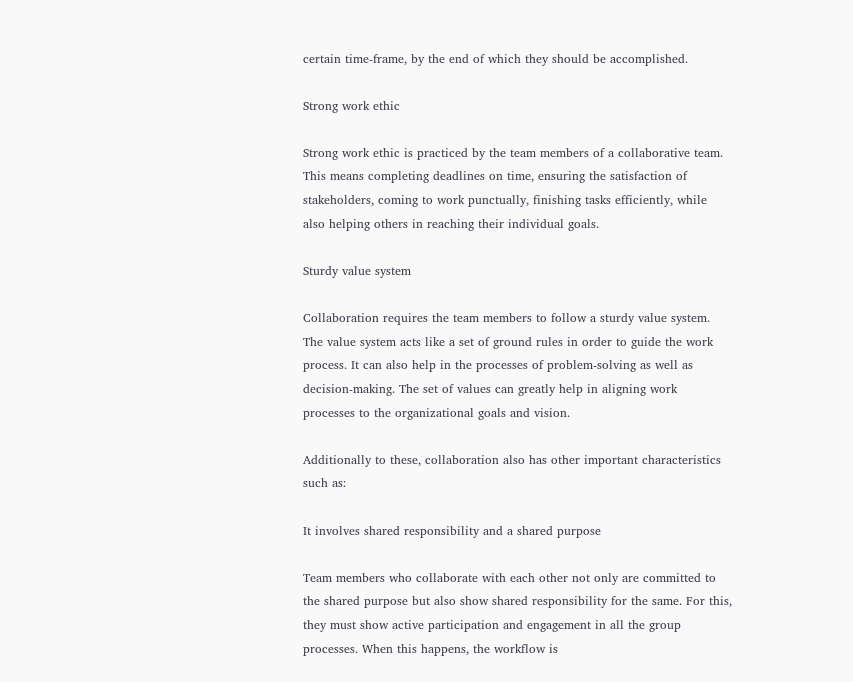certain time-frame, by the end of which they should be accomplished.

Strong work ethic

Strong work ethic is practiced by the team members of a collaborative team. This means completing deadlines on time, ensuring the satisfaction of stakeholders, coming to work punctually, finishing tasks efficiently, while also helping others in reaching their individual goals.

Sturdy value system

Collaboration requires the team members to follow a sturdy value system. The value system acts like a set of ground rules in order to guide the work process. It can also help in the processes of problem-solving as well as decision-making. The set of values can greatly help in aligning work processes to the organizational goals and vision.

Additionally to these, collaboration also has other important characteristics such as:

It involves shared responsibility and a shared purpose

Team members who collaborate with each other not only are committed to the shared purpose but also show shared responsibility for the same. For this, they must show active participation and engagement in all the group processes. When this happens, the workflow is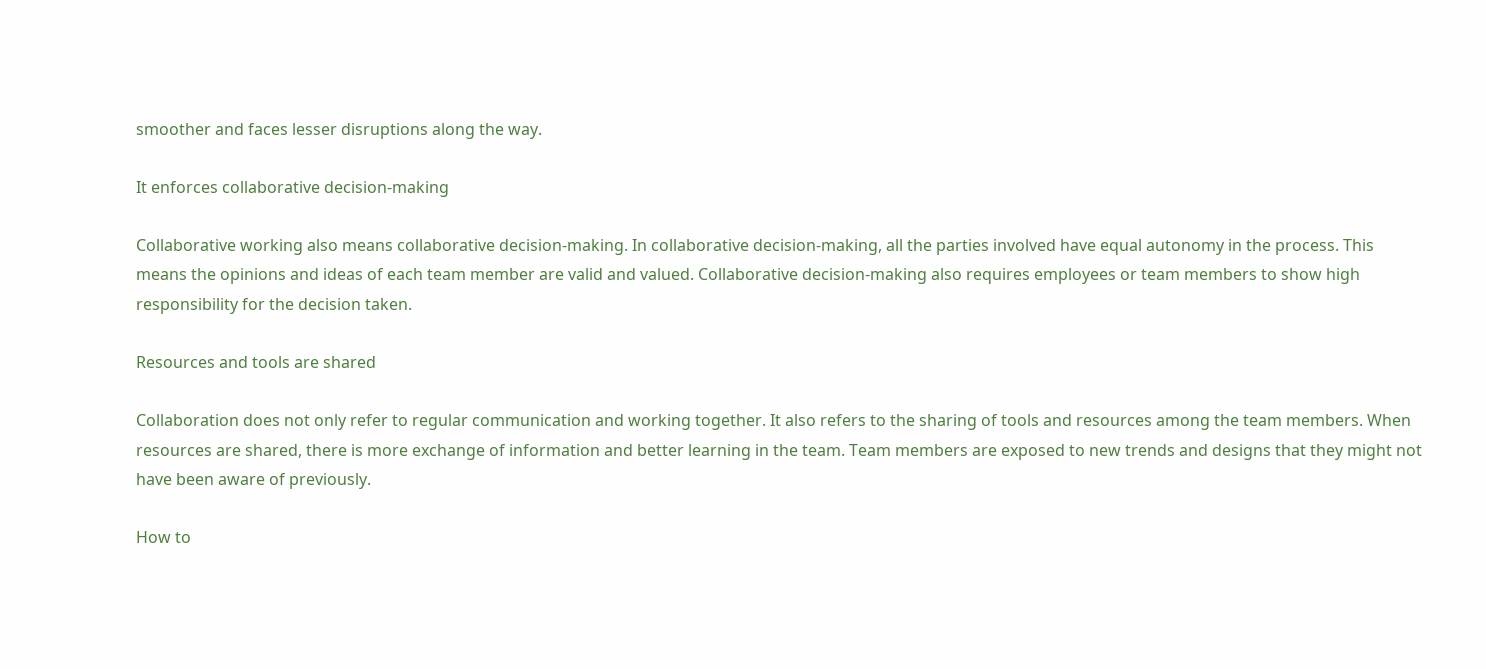smoother and faces lesser disruptions along the way.

It enforces collaborative decision-making

Collaborative working also means collaborative decision-making. In collaborative decision-making, all the parties involved have equal autonomy in the process. This means the opinions and ideas of each team member are valid and valued. Collaborative decision-making also requires employees or team members to show high responsibility for the decision taken.

Resources and tools are shared

Collaboration does not only refer to regular communication and working together. It also refers to the sharing of tools and resources among the team members. When resources are shared, there is more exchange of information and better learning in the team. Team members are exposed to new trends and designs that they might not have been aware of previously.

How to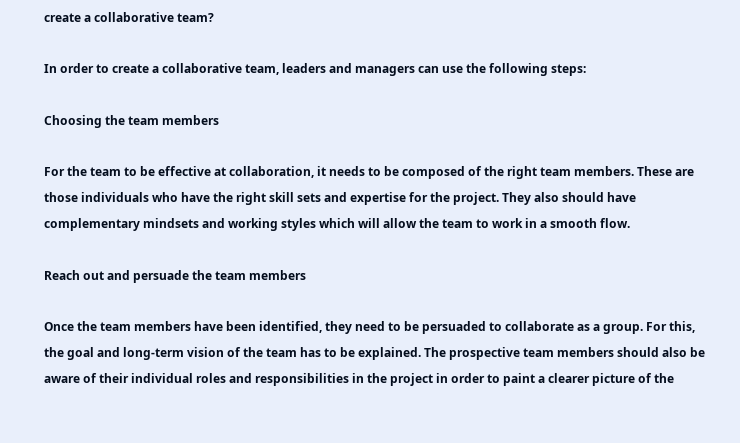create a collaborative team?

In order to create a collaborative team, leaders and managers can use the following steps:

Choosing the team members

For the team to be effective at collaboration, it needs to be composed of the right team members. These are those individuals who have the right skill sets and expertise for the project. They also should have complementary mindsets and working styles which will allow the team to work in a smooth flow.

Reach out and persuade the team members

Once the team members have been identified, they need to be persuaded to collaborate as a group. For this, the goal and long-term vision of the team has to be explained. The prospective team members should also be aware of their individual roles and responsibilities in the project in order to paint a clearer picture of the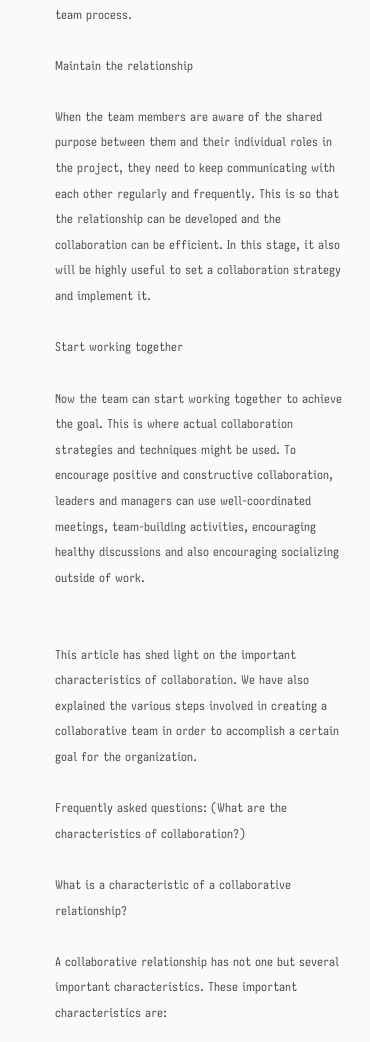team process.

Maintain the relationship

When the team members are aware of the shared purpose between them and their individual roles in the project, they need to keep communicating with each other regularly and frequently. This is so that the relationship can be developed and the collaboration can be efficient. In this stage, it also will be highly useful to set a collaboration strategy and implement it.

Start working together

Now the team can start working together to achieve the goal. This is where actual collaboration strategies and techniques might be used. To encourage positive and constructive collaboration, leaders and managers can use well-coordinated meetings, team-building activities, encouraging healthy discussions and also encouraging socializing outside of work.


This article has shed light on the important characteristics of collaboration. We have also explained the various steps involved in creating a collaborative team in order to accomplish a certain goal for the organization.

Frequently asked questions: (What are the characteristics of collaboration?)

What is a characteristic of a collaborative relationship?

A collaborative relationship has not one but several important characteristics. These important characteristics are: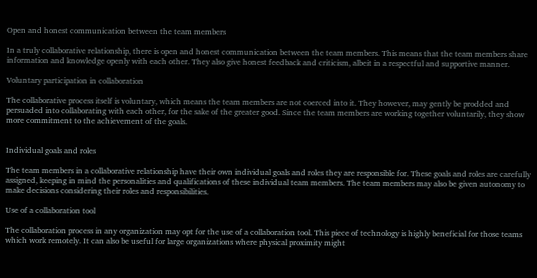Open and honest communication between the team members

In a truly collaborative relationship, there is open and honest communication between the team members. This means that the team members share information and knowledge openly with each other. They also give honest feedback and criticism, albeit in a respectful and supportive manner.

Voluntary participation in collaboration

The collaborative process itself is voluntary, which means the team members are not coerced into it. They however, may gently be prodded and persuaded into collaborating with each other, for the sake of the greater good. Since the team members are working together voluntarily, they show more commitment to the achievement of the goals.


Individual goals and roles

The team members in a collaborative relationship have their own individual goals and roles they are responsible for. These goals and roles are carefully assigned, keeping in mind the personalities and qualifications of these individual team members. The team members may also be given autonomy to make decisions considering their roles and responsibilities.

Use of a collaboration tool

The collaboration process in any organization may opt for the use of a collaboration tool. This piece of technology is highly beneficial for those teams which work remotely. It can also be useful for large organizations where physical proximity might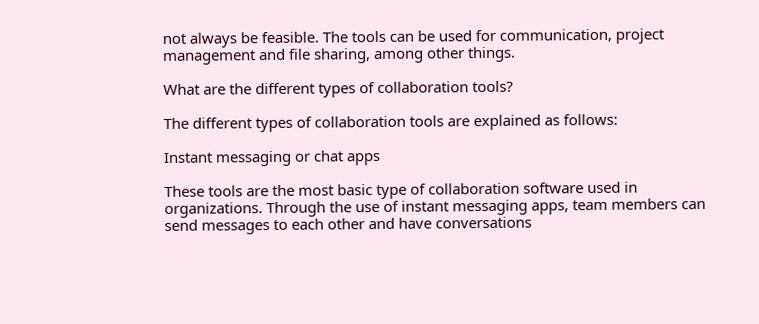not always be feasible. The tools can be used for communication, project management and file sharing, among other things.

What are the different types of collaboration tools?

The different types of collaboration tools are explained as follows:

Instant messaging or chat apps

These tools are the most basic type of collaboration software used in organizations. Through the use of instant messaging apps, team members can send messages to each other and have conversations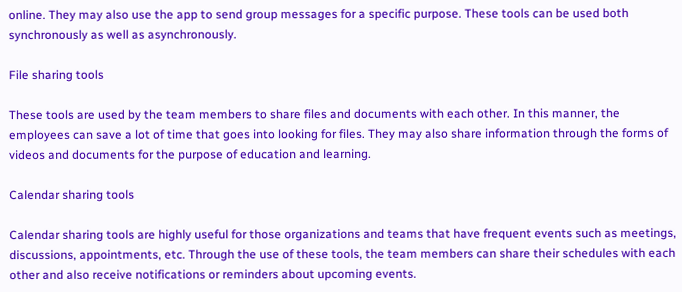online. They may also use the app to send group messages for a specific purpose. These tools can be used both synchronously as well as asynchronously.

File sharing tools

These tools are used by the team members to share files and documents with each other. In this manner, the employees can save a lot of time that goes into looking for files. They may also share information through the forms of videos and documents for the purpose of education and learning.

Calendar sharing tools

Calendar sharing tools are highly useful for those organizations and teams that have frequent events such as meetings, discussions, appointments, etc. Through the use of these tools, the team members can share their schedules with each other and also receive notifications or reminders about upcoming events.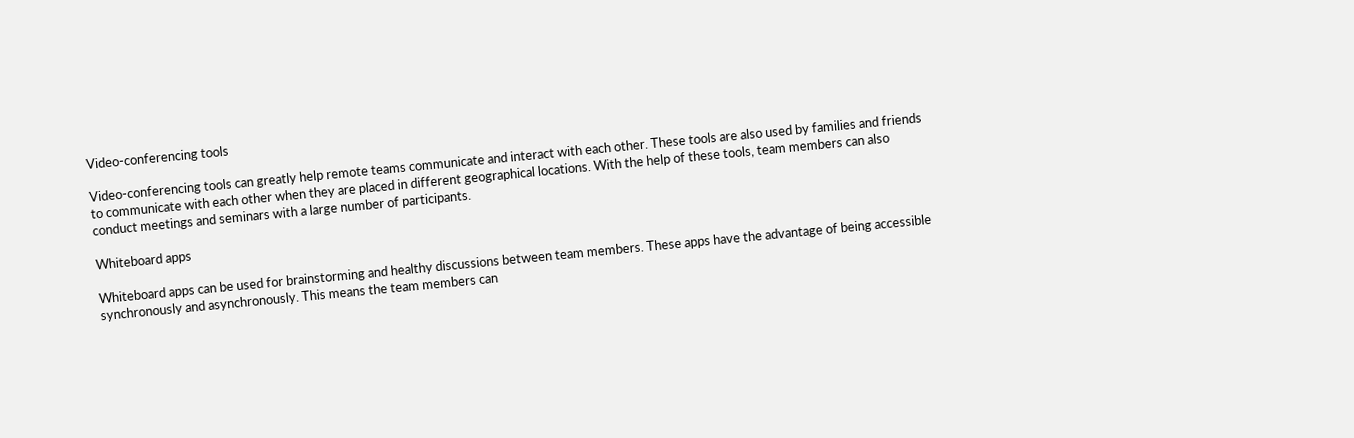Video-conferencing tools

Video-conferencing tools can greatly help remote teams communicate and interact with each other. These tools are also used by families and friends to communicate with each other when they are placed in different geographical locations. With the help of these tools, team members can also conduct meetings and seminars with a large number of participants.

Whiteboard apps

Whiteboard apps can be used for brainstorming and healthy discussions between team members. These apps have the advantage of being accessible synchronously and asynchronously. This means the team members can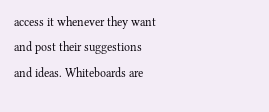access it whenever they want and post their suggestions and ideas. Whiteboards are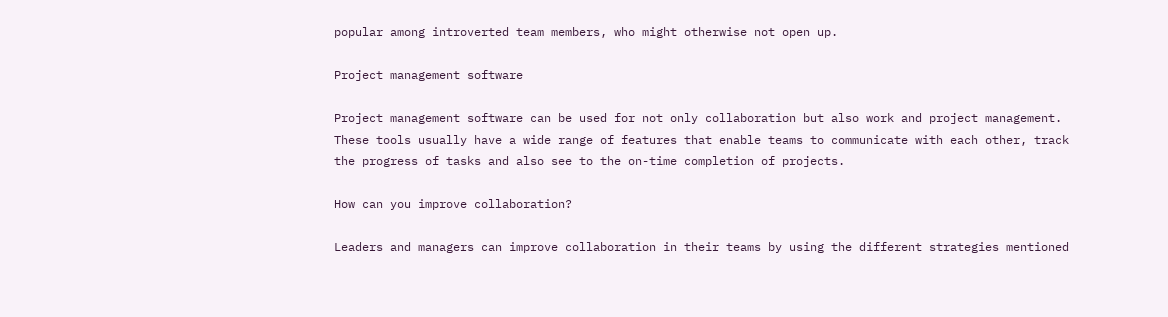popular among introverted team members, who might otherwise not open up.

Project management software

Project management software can be used for not only collaboration but also work and project management. These tools usually have a wide range of features that enable teams to communicate with each other, track the progress of tasks and also see to the on-time completion of projects.

How can you improve collaboration?

Leaders and managers can improve collaboration in their teams by using the different strategies mentioned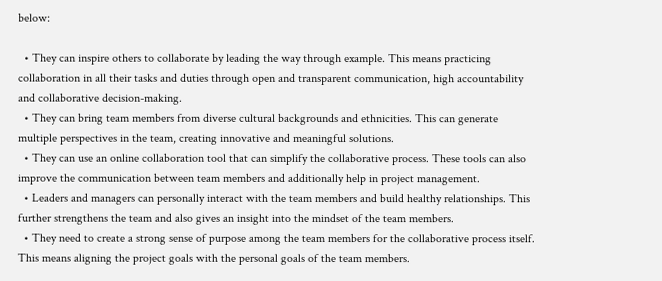below:

  • They can inspire others to collaborate by leading the way through example. This means practicing collaboration in all their tasks and duties through open and transparent communication, high accountability and collaborative decision-making.
  • They can bring team members from diverse cultural backgrounds and ethnicities. This can generate multiple perspectives in the team, creating innovative and meaningful solutions.
  • They can use an online collaboration tool that can simplify the collaborative process. These tools can also improve the communication between team members and additionally help in project management.
  • Leaders and managers can personally interact with the team members and build healthy relationships. This further strengthens the team and also gives an insight into the mindset of the team members.
  • They need to create a strong sense of purpose among the team members for the collaborative process itself. This means aligning the project goals with the personal goals of the team members.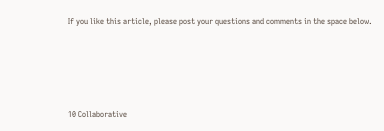If you like this article, please post your questions and comments in the space below.





10 Collaborative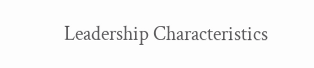Leadership Characteristics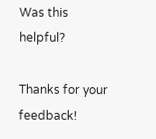Was this helpful?

Thanks for your feedback!